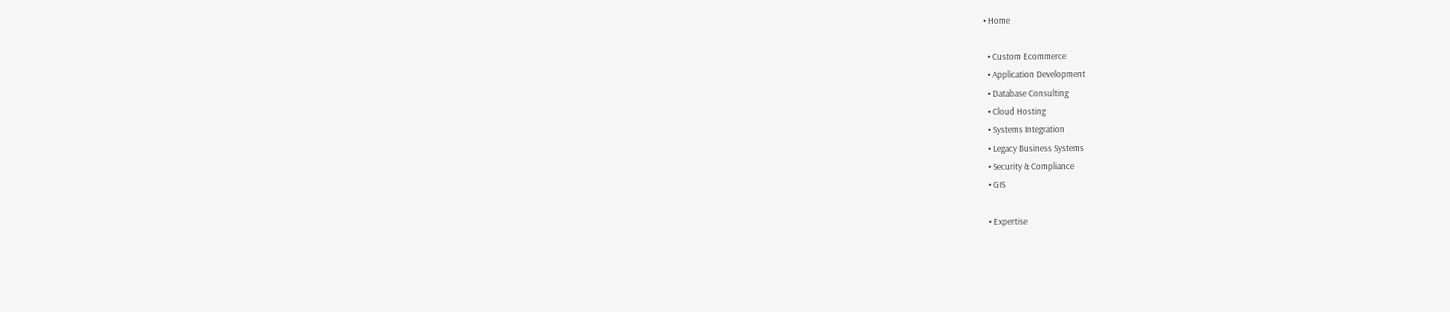• Home

  • Custom Ecommerce
  • Application Development
  • Database Consulting
  • Cloud Hosting
  • Systems Integration
  • Legacy Business Systems
  • Security & Compliance
  • GIS

  • Expertise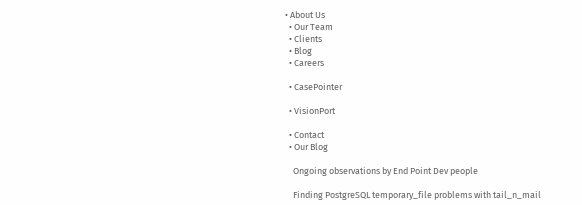• About Us
  • Our Team
  • Clients
  • Blog
  • Careers

  • CasePointer

  • VisionPort

  • Contact
  • Our Blog

    Ongoing observations by End Point Dev people

    Finding PostgreSQL temporary_file problems with tail_n_mail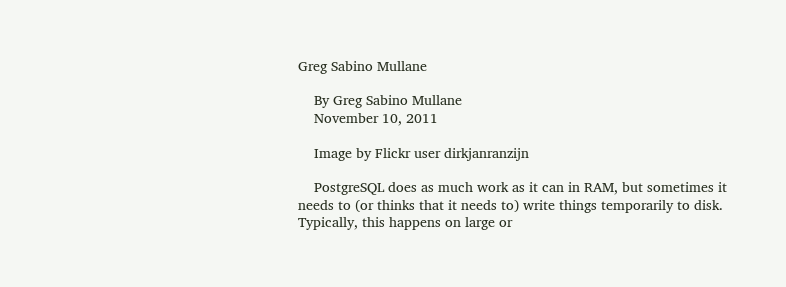Greg Sabino Mullane

    By Greg Sabino Mullane
    November 10, 2011

    Image by Flickr user dirkjanranzijn

    PostgreSQL does as much work as it can in RAM, but sometimes it needs to (or thinks that it needs to) write things temporarily to disk. Typically, this happens on large or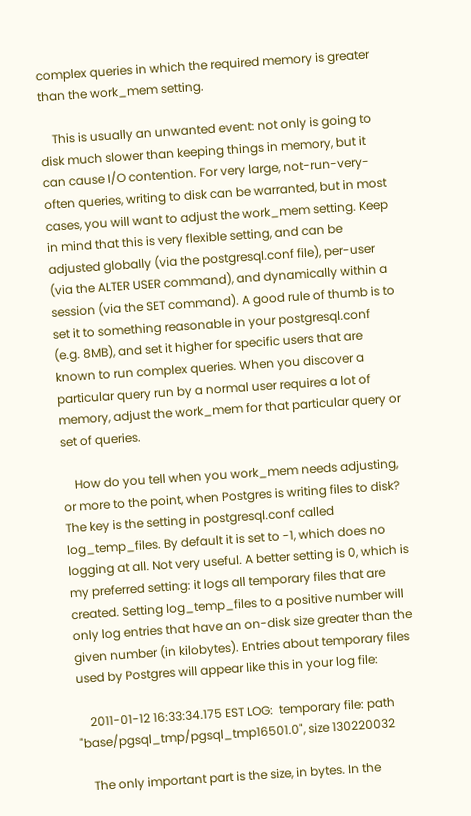complex queries in which the required memory is greater than the work_mem setting.

    This is usually an unwanted event: not only is going to disk much slower than keeping things in memory, but it can cause I/O contention. For very large, not-run-very-often queries, writing to disk can be warranted, but in most cases, you will want to adjust the work_mem setting. Keep in mind that this is very flexible setting, and can be adjusted globally (via the postgresql.conf file), per-user (via the ALTER USER command), and dynamically within a session (via the SET command). A good rule of thumb is to set it to something reasonable in your postgresql.conf (e.g. 8MB), and set it higher for specific users that are known to run complex queries. When you discover a particular query run by a normal user requires a lot of memory, adjust the work_mem for that particular query or set of queries.

    How do you tell when you work_mem needs adjusting, or more to the point, when Postgres is writing files to disk? The key is the setting in postgresql.conf called log_temp_files. By default it is set to -1, which does no logging at all. Not very useful. A better setting is 0, which is my preferred setting: it logs all temporary files that are created. Setting log_temp_files to a positive number will only log entries that have an on-disk size greater than the given number (in kilobytes). Entries about temporary files used by Postgres will appear like this in your log file:

    2011-01-12 16:33:34.175 EST LOG:  temporary file: path "base/pgsql_tmp/pgsql_tmp16501.0", size 130220032

    The only important part is the size, in bytes. In the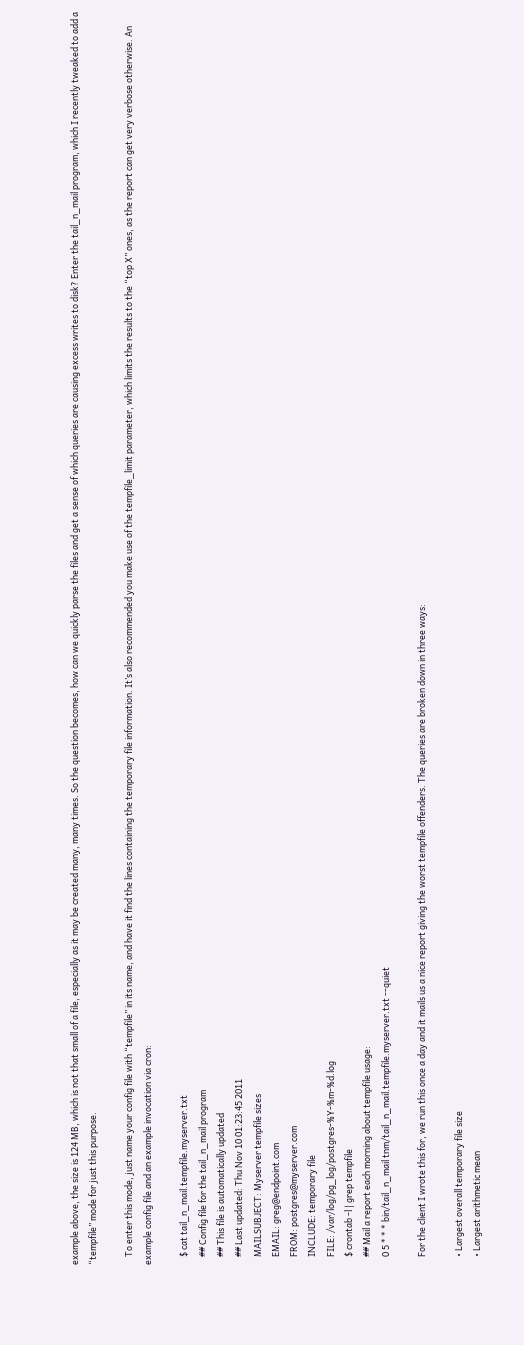example above, the size is 124 MB, which is not that small of a file, especially as it may be created many, many times. So the question becomes, how can we quickly parse the files and get a sense of which queries are causing excess writes to disk? Enter the tail_n_mail program, which I recently tweaked to add a “tempfile” mode for just this purpose.

    To enter this mode, just name your config file with “tempfile” in its name, and have it find the lines containing the temporary file information. It’s also recommended you make use of the tempfile_limit parameter, which limits the results to the “top X” ones, as the report can get very verbose otherwise. An example config file and an example invocation via cron:

    $ cat tail_n_mail.tempfile.myserver.txt
    ## Config file for the tail_n_mail program
    ## This file is automatically updated
    ## Last updated: Thu Nov 10 01:23:45 2011
    MAILSUBJECT: Myserver tempfile sizes
    EMAIL: greg@endpoint.com
    FROM: postgres@myserver.com
    INCLUDE: temporary file
    FILE: /var/log/pg_log/postgres-%Y-%m-%d.log
    $ crontab -l | grep tempfile
    ## Mail a report each morning about tempfile usage:
    0 5 * * * bin/tail_n_mail tnm/tail_n_mail.tempfile.myserver.txt --quiet

    For the client I wrote this for, we run this once a day and it mails us a nice report giving the worst tempfile offenders. The queries are broken down in three ways:

    • Largest overall temporary file size
    • Largest arithmetic mean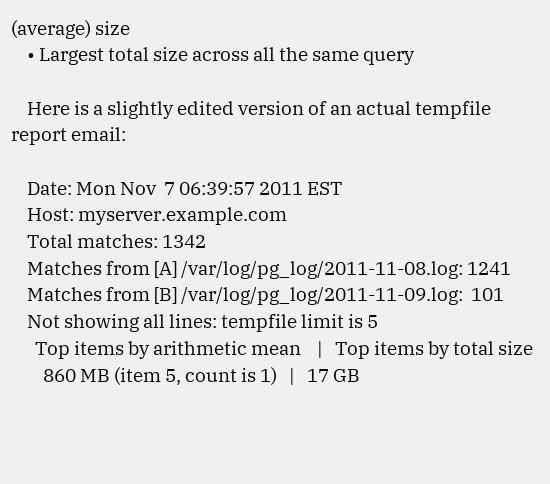(average) size
    • Largest total size across all the same query

    Here is a slightly edited version of an actual tempfile report email:

    Date: Mon Nov  7 06:39:57 2011 EST
    Host: myserver.example.com
    Total matches: 1342
    Matches from [A] /var/log/pg_log/2011-11-08.log: 1241
    Matches from [B] /var/log/pg_log/2011-11-09.log:  101
    Not showing all lines: tempfile limit is 5
      Top items by arithmetic mean    |   Top items by total size
        860 MB (item 5, count is 1)   |   17 GB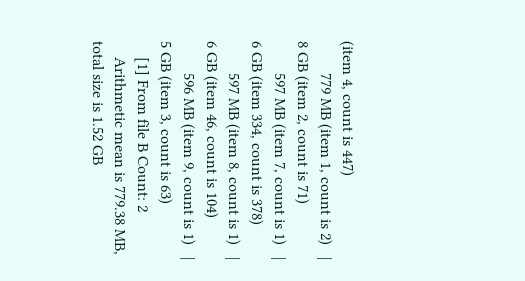(item 4, count is 447)
        779 MB (item 1, count is 2)   |    8 GB (item 2, count is 71)
        597 MB (item 7, count is 1)   |    6 GB (item 334, count is 378)
        597 MB (item 8, count is 1)   |    6 GB (item 46, count is 104)
        596 MB (item 9, count is 1)   |    5 GB (item 3, count is 63)
    [1] From file B Count: 2
    Arithmetic mean is 779.38 MB, total size is 1.52 GB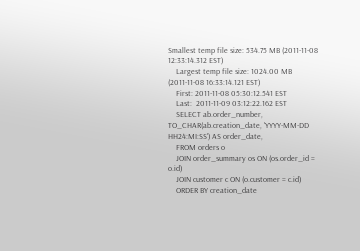Smallest temp file size: 534.75 MB (2011-11-08 12:33:14.312 EST)
    Largest temp file size: 1024.00 MB (2011-11-08 16:33:14.121 EST)
    First: 2011-11-08 05:30:12.541 EST
    Last:  2011-11-09 03:12:22.162 EST
    SELECT ab.order_number, TO_CHAR(ab.creation_date, 'YYYY-MM-DD HH24:MI:SS') AS order_date,
    FROM orders o
    JOIN order_summary os ON (os.order_id = o.id)
    JOIN customer c ON (o.customer = c.id)
    ORDER BY creation_date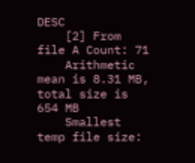DESC
    [2] From file A Count: 71
    Arithmetic mean is 8.31 MB, total size is 654 MB
    Smallest temp file size: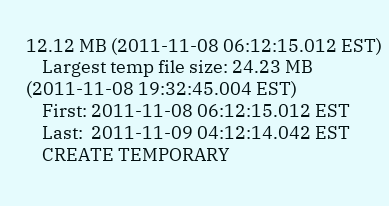12.12 MB (2011-11-08 06:12:15.012 EST)
    Largest temp file size: 24.23 MB (2011-11-08 19:32:45.004 EST)
    First: 2011-11-08 06:12:15.012 EST
    Last:  2011-11-09 04:12:14.042 EST
    CREATE TEMPORARY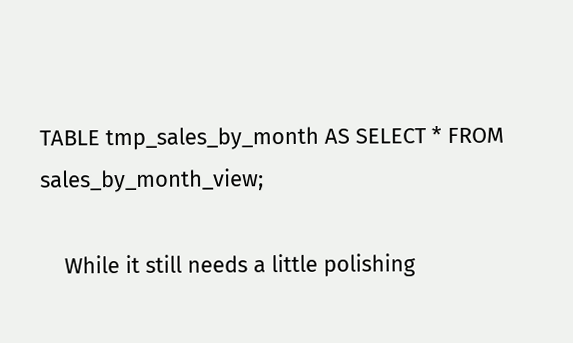TABLE tmp_sales_by_month AS SELECT * FROM sales_by_month_view;

    While it still needs a little polishing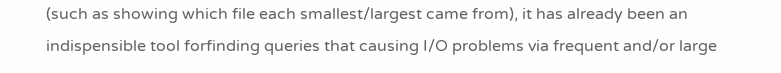(such as showing which file each smallest/largest came from), it has already been an indispensible tool forfinding queries that causing I/O problems via frequent and/or large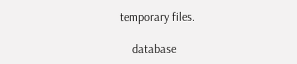temporary files.

    database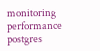monitoring performance postgres